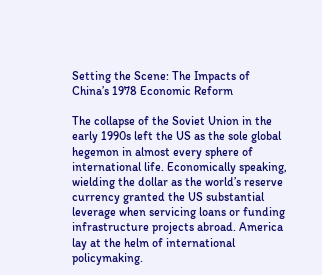Setting the Scene: The Impacts of China’s 1978 Economic Reform

The collapse of the Soviet Union in the early 1990s left the US as the sole global hegemon in almost every sphere of international life. Economically speaking, wielding the dollar as the world’s reserve currency granted the US substantial leverage when servicing loans or funding infrastructure projects abroad. America lay at the helm of international policymaking.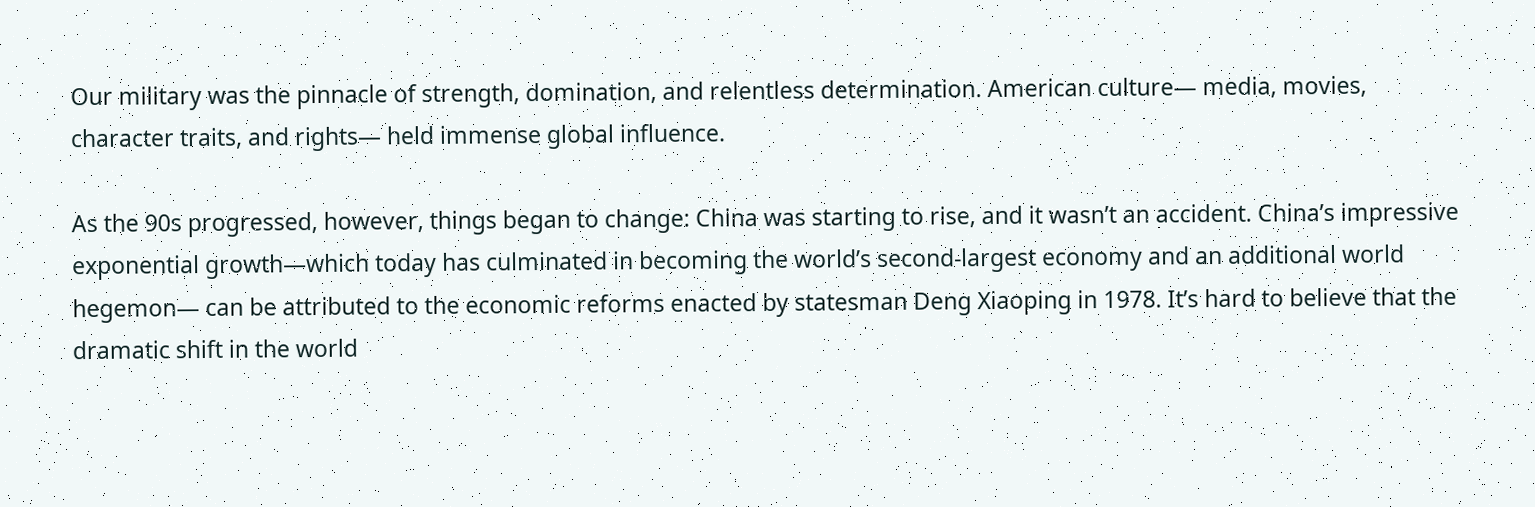Our military was the pinnacle of strength, domination, and relentless determination. American culture— media, movies, character traits, and rights— held immense global influence.

As the 90s progressed, however, things began to change: China was starting to rise, and it wasn’t an accident. China’s impressive exponential growth—which today has culminated in becoming the world’s second-largest economy and an additional world hegemon— can be attributed to the economic reforms enacted by statesman Deng Xiaoping in 1978. It’s hard to believe that the dramatic shift in the world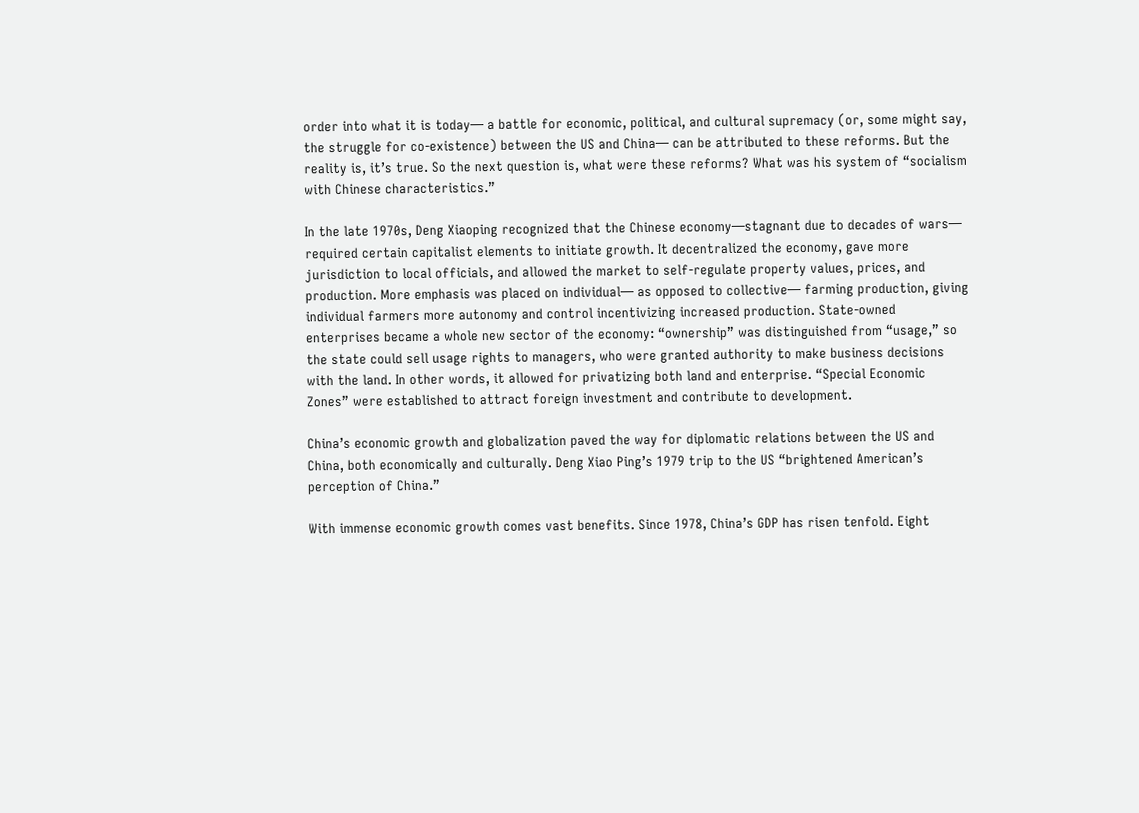order into what it is today— a battle for economic, political, and cultural supremacy (or, some might say, the struggle for co-existence) between the US and China— can be attributed to these reforms. But the reality is, it’s true. So the next question is, what were these reforms? What was his system of “socialism with Chinese characteristics.”

In the late 1970s, Deng Xiaoping recognized that the Chinese economy—stagnant due to decades of wars— required certain capitalist elements to initiate growth. It decentralized the economy, gave more jurisdiction to local officials, and allowed the market to self-regulate property values, prices, and production. More emphasis was placed on individual— as opposed to collective— farming production, giving individual farmers more autonomy and control incentivizing increased production. State-owned enterprises became a whole new sector of the economy: “ownership” was distinguished from “usage,” so the state could sell usage rights to managers, who were granted authority to make business decisions with the land. In other words, it allowed for privatizing both land and enterprise. “Special Economic Zones” were established to attract foreign investment and contribute to development.

China’s economic growth and globalization paved the way for diplomatic relations between the US and China, both economically and culturally. Deng Xiao Ping’s 1979 trip to the US “brightened American’s perception of China.”

With immense economic growth comes vast benefits. Since 1978, China’s GDP has risen tenfold. Eight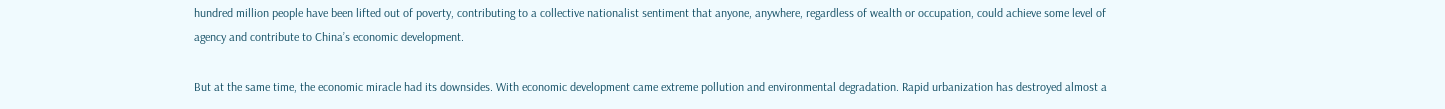hundred million people have been lifted out of poverty, contributing to a collective nationalist sentiment that anyone, anywhere, regardless of wealth or occupation, could achieve some level of agency and contribute to China’s economic development.

But at the same time, the economic miracle had its downsides. With economic development came extreme pollution and environmental degradation. Rapid urbanization has destroyed almost a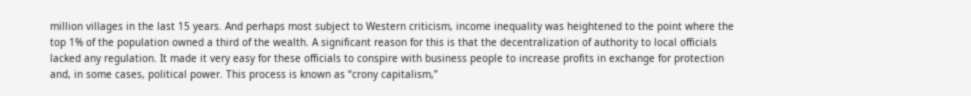million villages in the last 15 years. And perhaps most subject to Western criticism, income inequality was heightened to the point where the top 1% of the population owned a third of the wealth. A significant reason for this is that the decentralization of authority to local officials lacked any regulation. It made it very easy for these officials to conspire with business people to increase profits in exchange for protection and, in some cases, political power. This process is known as “crony capitalism,”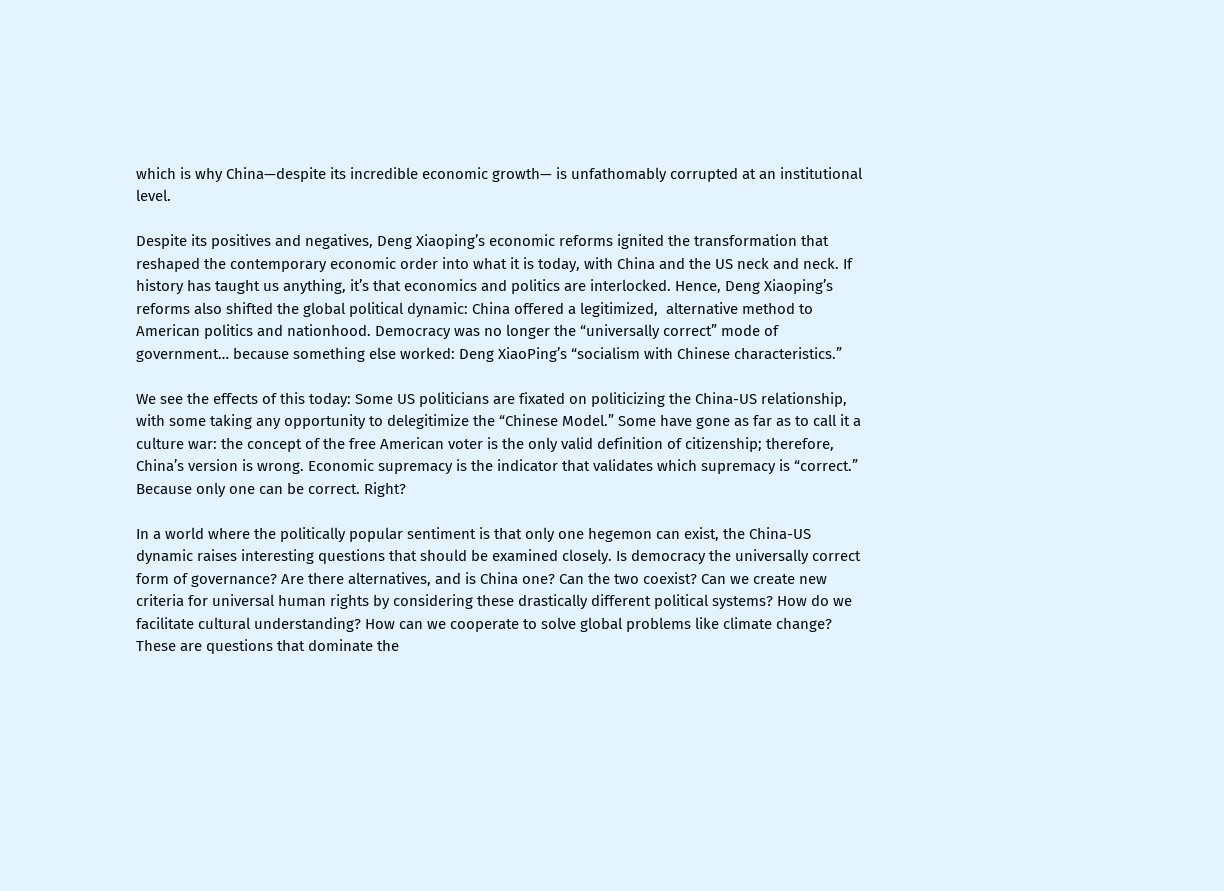which is why China—despite its incredible economic growth— is unfathomably corrupted at an institutional level.

Despite its positives and negatives, Deng Xiaoping’s economic reforms ignited the transformation that reshaped the contemporary economic order into what it is today, with China and the US neck and neck. If history has taught us anything, it’s that economics and politics are interlocked. Hence, Deng Xiaoping’s reforms also shifted the global political dynamic: China offered a legitimized,  alternative method to American politics and nationhood. Democracy was no longer the “universally correct” mode of government… because something else worked: Deng XiaoPing’s “socialism with Chinese characteristics.”

We see the effects of this today: Some US politicians are fixated on politicizing the China-US relationship, with some taking any opportunity to delegitimize the “Chinese Model.” Some have gone as far as to call it a culture war: the concept of the free American voter is the only valid definition of citizenship; therefore, China’s version is wrong. Economic supremacy is the indicator that validates which supremacy is “correct.” Because only one can be correct. Right?

In a world where the politically popular sentiment is that only one hegemon can exist, the China-US dynamic raises interesting questions that should be examined closely. Is democracy the universally correct form of governance? Are there alternatives, and is China one? Can the two coexist? Can we create new criteria for universal human rights by considering these drastically different political systems? How do we facilitate cultural understanding? How can we cooperate to solve global problems like climate change? These are questions that dominate the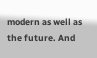modern as well as the future. And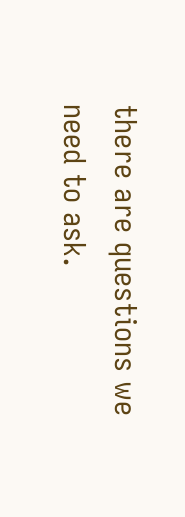there are questions we need to ask.